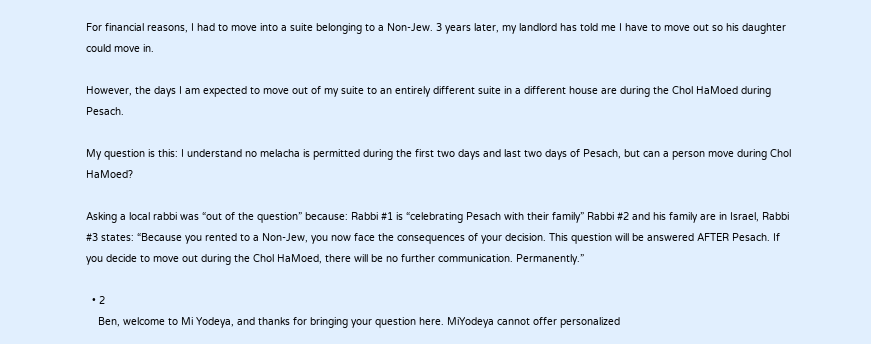For financial reasons, I had to move into a suite belonging to a Non-Jew. 3 years later, my landlord has told me I have to move out so his daughter could move in.

However, the days I am expected to move out of my suite to an entirely different suite in a different house are during the Chol HaMoed during Pesach.

My question is this: I understand no melacha is permitted during the first two days and last two days of Pesach, but can a person move during Chol HaMoed?

Asking a local rabbi was “out of the question” because: Rabbi #1 is “celebrating Pesach with their family” Rabbi #2 and his family are in Israel, Rabbi #3 states: “Because you rented to a Non-Jew, you now face the consequences of your decision. This question will be answered AFTER Pesach. If you decide to move out during the Chol HaMoed, there will be no further communication. Permanently.”

  • 2
    Ben, welcome to Mi Yodeya, and thanks for bringing your question here. MiYodeya cannot offer personalized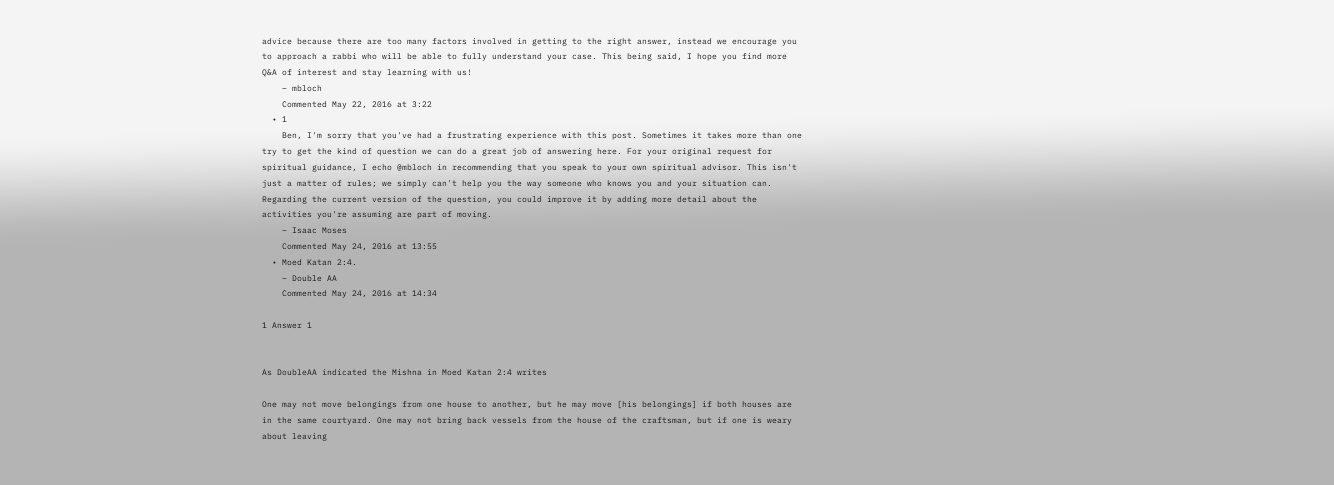advice because there are too many factors involved in getting to the right answer, instead we encourage you to approach a rabbi who will be able to fully understand your case. This being said, I hope you find more Q&A of interest and stay learning with us!
    – mbloch
    Commented May 22, 2016 at 3:22
  • 1
    Ben, I'm sorry that you've had a frustrating experience with this post. Sometimes it takes more than one try to get the kind of question we can do a great job of answering here. For your original request for spiritual guidance, I echo @mbloch in recommending that you speak to your own spiritual advisor. This isn't just a matter of rules; we simply can't help you the way someone who knows you and your situation can. Regarding the current version of the question, you could improve it by adding more detail about the activities you're assuming are part of moving.
    – Isaac Moses
    Commented May 24, 2016 at 13:55
  • Moed Katan 2:4.
    – Double AA
    Commented May 24, 2016 at 14:34

1 Answer 1


As DoubleAA indicated the Mishna in Moed Katan 2:4 writes

One may not move belongings from one house to another, but he may move [his belongings] if both houses are in the same courtyard. One may not bring back vessels from the house of the craftsman, but if one is weary about leaving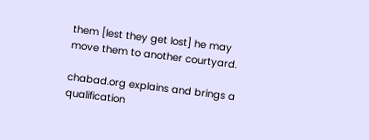them [lest they get lost] he may move them to another courtyard.

chabad.org explains and brings a qualification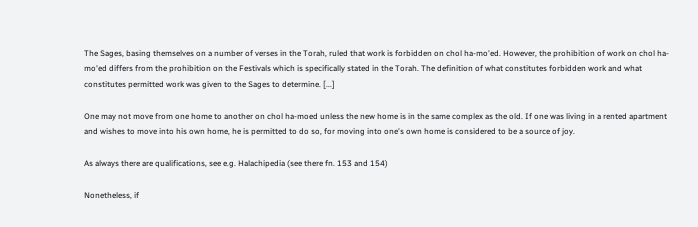The Sages, basing themselves on a number of verses in the Torah, ruled that work is forbidden on chol ha-mo'ed. However, the prohibition of work on chol ha-mo'ed differs from the prohibition on the Festivals which is specifically stated in the Torah. The definition of what constitutes forbidden work and what constitutes permitted work was given to the Sages to determine. [...]

One may not move from one home to another on chol ha-moed unless the new home is in the same complex as the old. If one was living in a rented apartment and wishes to move into his own home, he is permitted to do so, for moving into one's own home is considered to be a source of joy.

As always there are qualifications, see e.g. Halachipedia (see there fn. 153 and 154)

Nonetheless, if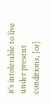it’s intolerable to live under present conditions, [or]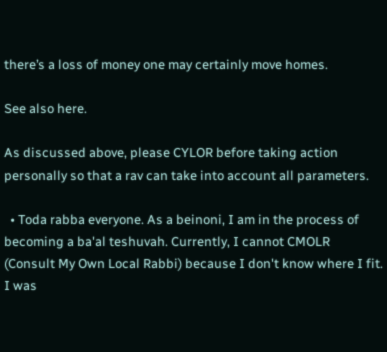there’s a loss of money one may certainly move homes.

See also here.

As discussed above, please CYLOR before taking action personally so that a rav can take into account all parameters.

  • Toda rabba everyone. As a beinoni, I am in the process of becoming a ba'al teshuvah. Currently, I cannot CMOLR (Consult My Own Local Rabbi) because I don't know where I fit. I was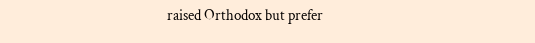raised Orthodox but prefer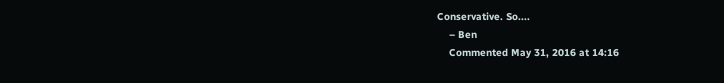Conservative. So....
    – Ben
    Commented May 31, 2016 at 14:16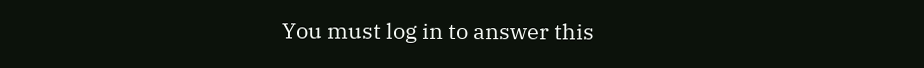You must log in to answer this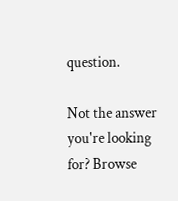question.

Not the answer you're looking for? Browse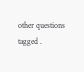other questions tagged .